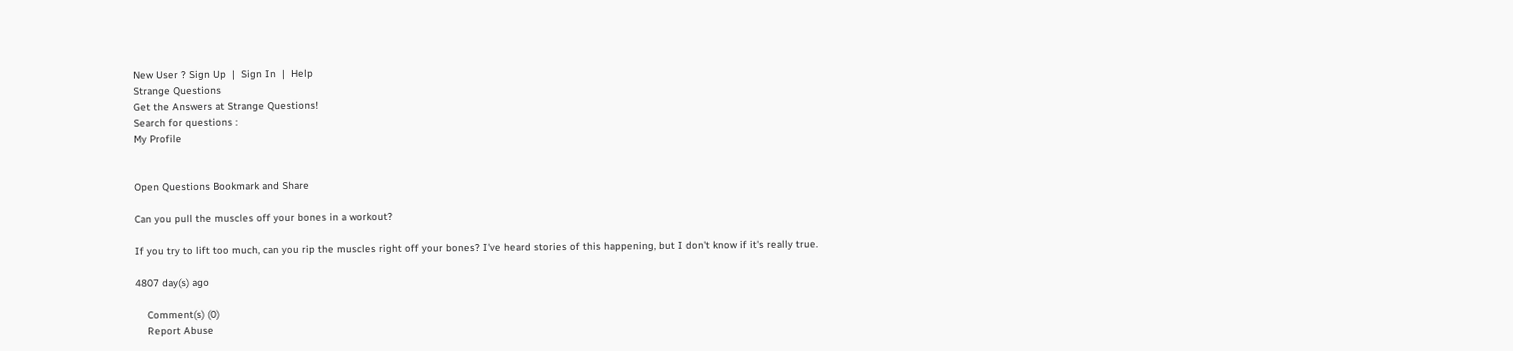New User ? Sign Up  |  Sign In  |  Help
Strange Questions
Get the Answers at Strange Questions!
Search for questions :
My Profile


Open Questions Bookmark and Share

Can you pull the muscles off your bones in a workout?

If you try to lift too much, can you rip the muscles right off your bones? I've heard stories of this happening, but I don't know if it's really true.

4807 day(s) ago

    Comment(s) (0)
    Report Abuse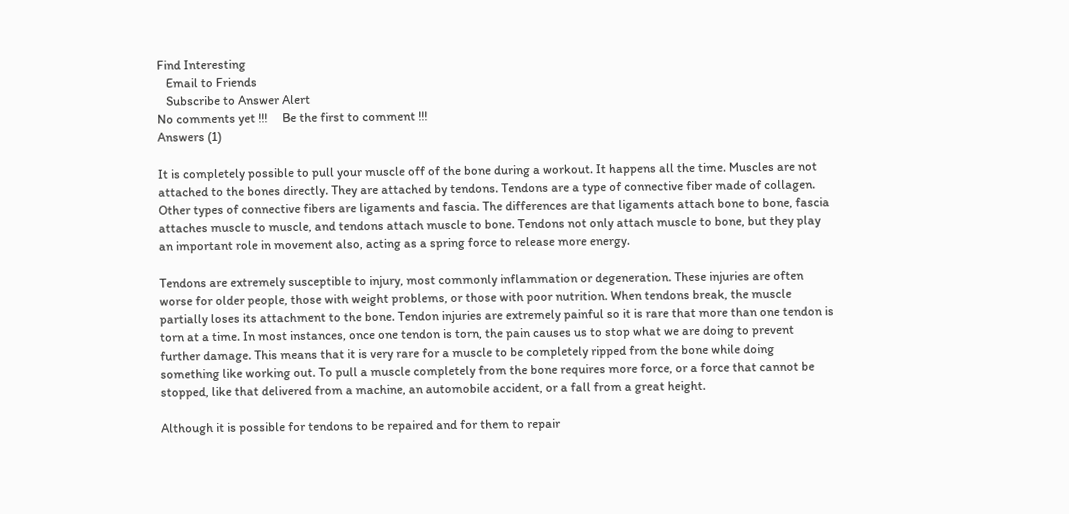Find Interesting
   Email to Friends
   Subscribe to Answer Alert
No comments yet !!!     Be the first to comment !!!
Answers (1)

It is completely possible to pull your muscle off of the bone during a workout. It happens all the time. Muscles are not attached to the bones directly. They are attached by tendons. Tendons are a type of connective fiber made of collagen. Other types of connective fibers are ligaments and fascia. The differences are that ligaments attach bone to bone, fascia attaches muscle to muscle, and tendons attach muscle to bone. Tendons not only attach muscle to bone, but they play an important role in movement also, acting as a spring force to release more energy.

Tendons are extremely susceptible to injury, most commonly inflammation or degeneration. These injuries are often worse for older people, those with weight problems, or those with poor nutrition. When tendons break, the muscle partially loses its attachment to the bone. Tendon injuries are extremely painful so it is rare that more than one tendon is torn at a time. In most instances, once one tendon is torn, the pain causes us to stop what we are doing to prevent further damage. This means that it is very rare for a muscle to be completely ripped from the bone while doing something like working out. To pull a muscle completely from the bone requires more force, or a force that cannot be stopped, like that delivered from a machine, an automobile accident, or a fall from a great height.

Although it is possible for tendons to be repaired and for them to repair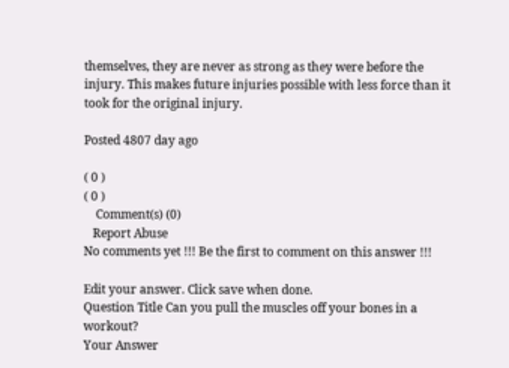themselves, they are never as strong as they were before the injury. This makes future injuries possible with less force than it took for the original injury.

Posted 4807 day ago

( 0 )
( 0 )
    Comment(s) (0)
   Report Abuse
No comments yet !!! Be the first to comment on this answer !!!

Edit your answer. Click save when done.
Question Title Can you pull the muscles off your bones in a workout?
Your Answer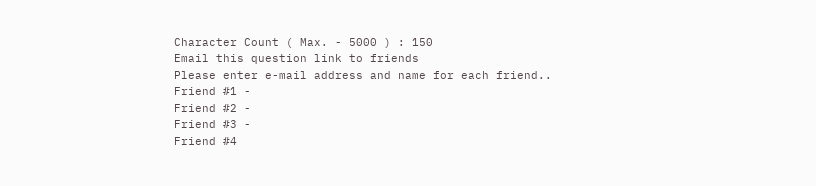Character Count ( Max. - 5000 ) : 150
Email this question link to friends
Please enter e-mail address and name for each friend..
Friend #1 -
Friend #2 -
Friend #3 -
Friend #4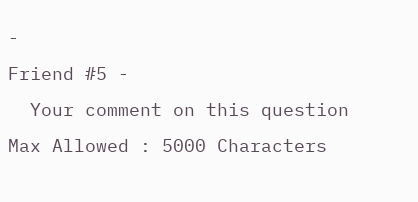-
Friend #5 -
  Your comment on this question
Max Allowed : 5000 Characters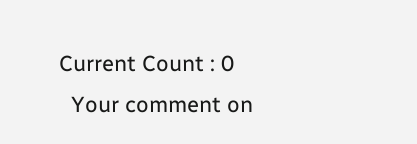Current Count : 0
  Your comment on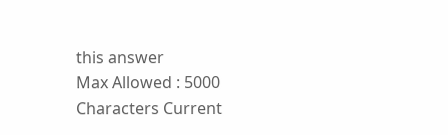this answer
Max Allowed : 5000 Characters Current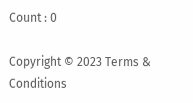Count : 0

Copyright © 2023 Terms & Conditions